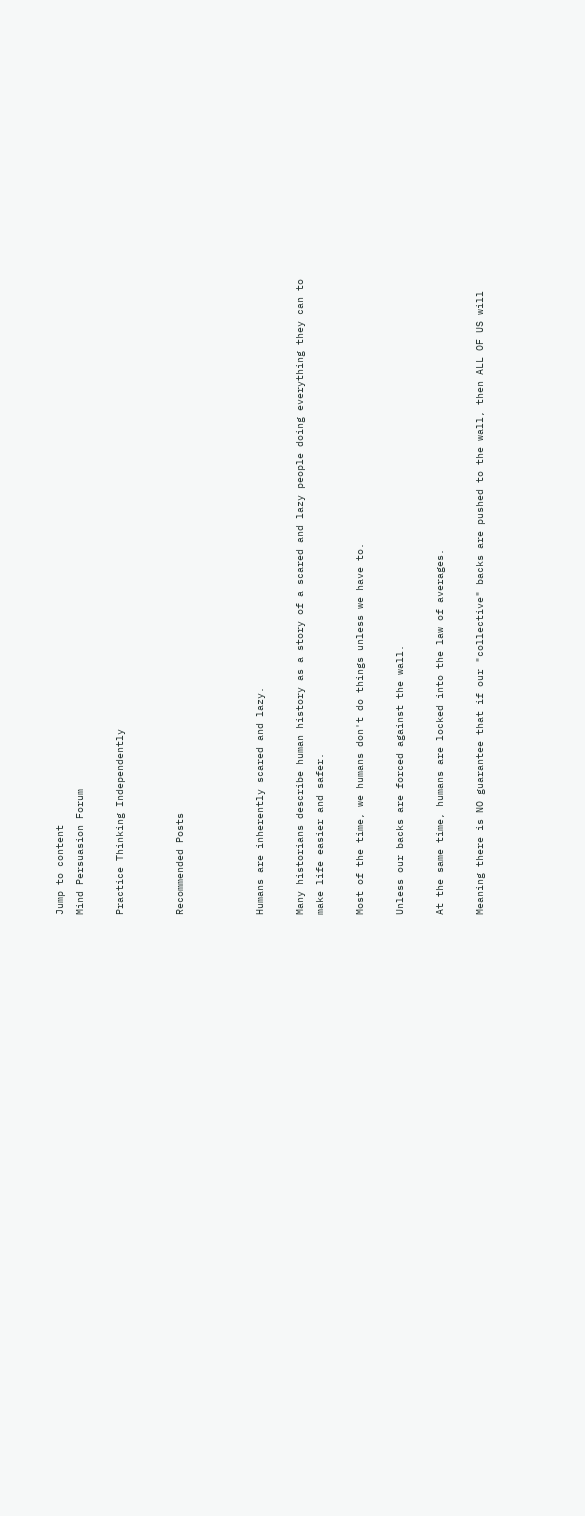Jump to content
Mind Persuasion Forum

Practice Thinking Independently


Recommended Posts



Humans are inherently scared and lazy.

Many historians describe human history as a story of a scared and lazy people doing everything they can to make life easier and safer.

Most of the time, we humans don't do things unless we have to.

Unless our backs are forced against the wall.

At the same time, humans are locked into the law of averages.

Meaning there is NO guarantee that if our "collective" backs are pushed to the wall, then ALL OF US will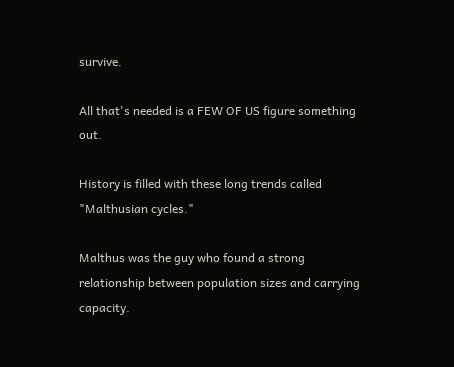survive.

All that's needed is a FEW OF US figure something out.

History is filled with these long trends called "Malthusian cycles."

Malthus was the guy who found a strong relationship between population sizes and carrying capacity.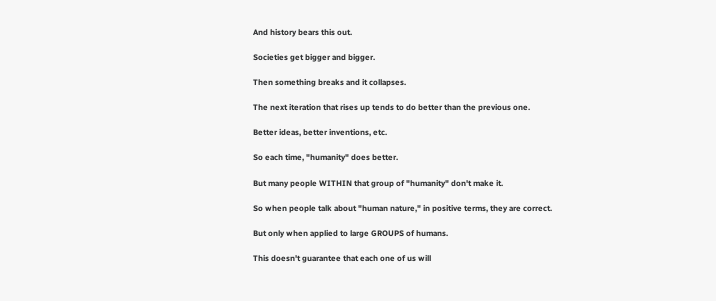And history bears this out.

Societies get bigger and bigger.

Then something breaks and it collapses.

The next iteration that rises up tends to do better than the previous one.

Better ideas, better inventions, etc.

So each time, "humanity" does better.

But many people WITHIN that group of "humanity" don't make it.

So when people talk about "human nature," in positive terms, they are correct.

But only when applied to large GROUPS of humans.

This doesn't guarantee that each one of us will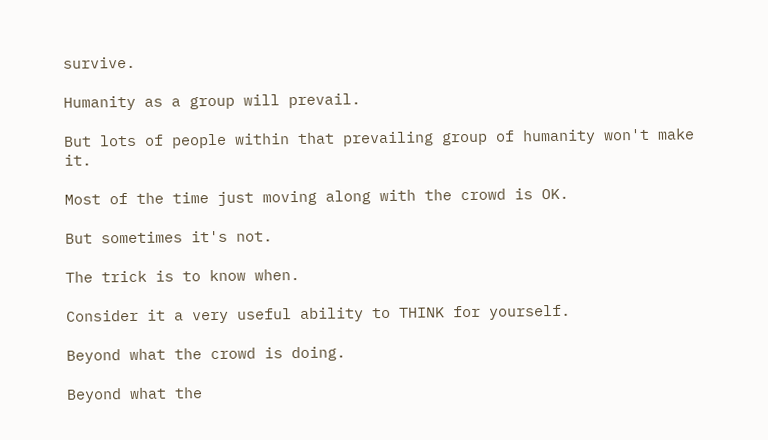survive.

Humanity as a group will prevail.

But lots of people within that prevailing group of humanity won't make it.

Most of the time just moving along with the crowd is OK.

But sometimes it's not.

The trick is to know when.

Consider it a very useful ability to THINK for yourself.

Beyond what the crowd is doing.

Beyond what the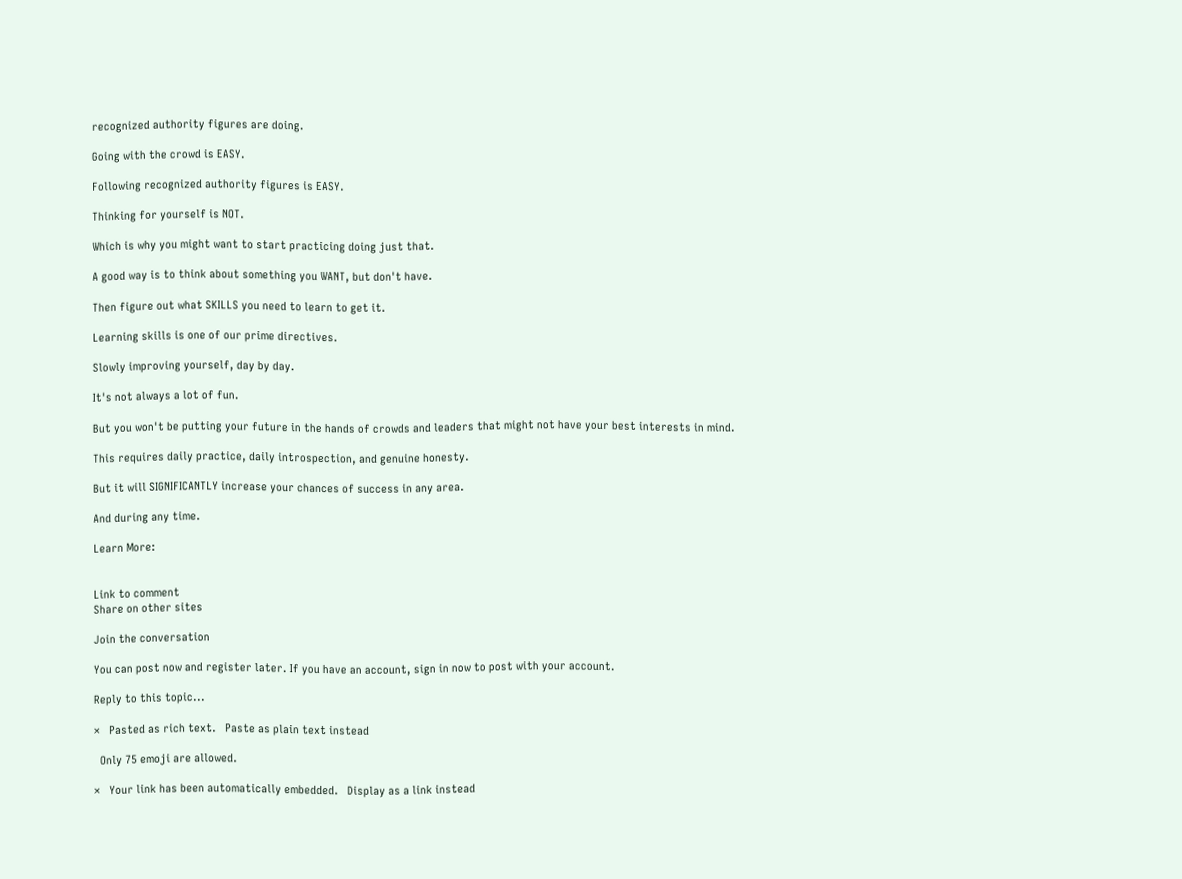recognized authority figures are doing.

Going with the crowd is EASY.

Following recognized authority figures is EASY.

Thinking for yourself is NOT.

Which is why you might want to start practicing doing just that.

A good way is to think about something you WANT, but don't have.

Then figure out what SKILLS you need to learn to get it.

Learning skills is one of our prime directives.

Slowly improving yourself, day by day.

It's not always a lot of fun.

But you won't be putting your future in the hands of crowds and leaders that might not have your best interests in mind.

This requires daily practice, daily introspection, and genuine honesty.

But it will SIGNIFICANTLY increase your chances of success in any area.

And during any time.

Learn More:


Link to comment
Share on other sites

Join the conversation

You can post now and register later. If you have an account, sign in now to post with your account.

Reply to this topic...

×   Pasted as rich text.   Paste as plain text instead

  Only 75 emoji are allowed.

×   Your link has been automatically embedded.   Display as a link instead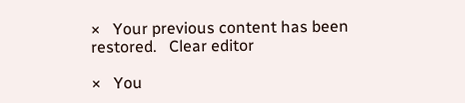×   Your previous content has been restored.   Clear editor

×   You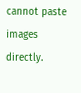cannot paste images directly.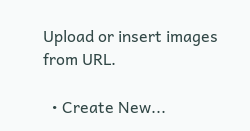Upload or insert images from URL.

  • Create New...